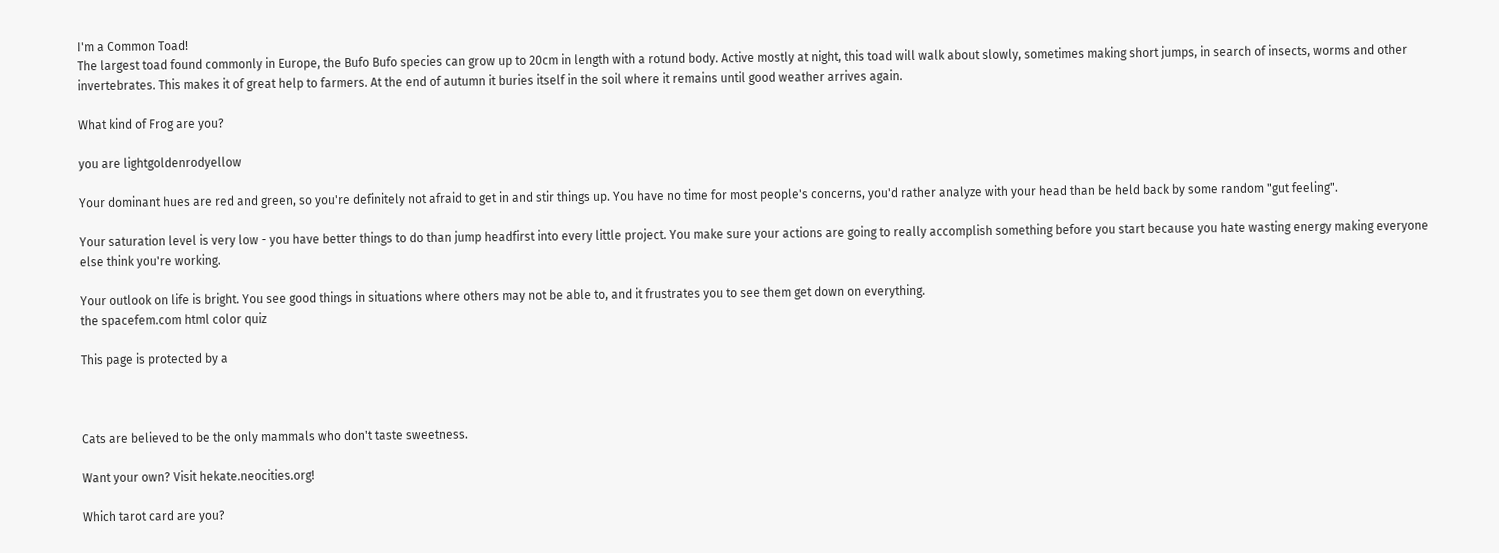I'm a Common Toad!
The largest toad found commonly in Europe, the Bufo Bufo species can grow up to 20cm in length with a rotund body. Active mostly at night, this toad will walk about slowly, sometimes making short jumps, in search of insects, worms and other invertebrates. This makes it of great help to farmers. At the end of autumn it buries itself in the soil where it remains until good weather arrives again.

What kind of Frog are you?

you are lightgoldenrodyellow

Your dominant hues are red and green, so you're definitely not afraid to get in and stir things up. You have no time for most people's concerns, you'd rather analyze with your head than be held back by some random "gut feeling".

Your saturation level is very low - you have better things to do than jump headfirst into every little project. You make sure your actions are going to really accomplish something before you start because you hate wasting energy making everyone else think you're working.

Your outlook on life is bright. You see good things in situations where others may not be able to, and it frustrates you to see them get down on everything.
the spacefem.com html color quiz

This page is protected by a



Cats are believed to be the only mammals who don't taste sweetness.

Want your own? Visit hekate.neocities.org!

Which tarot card are you?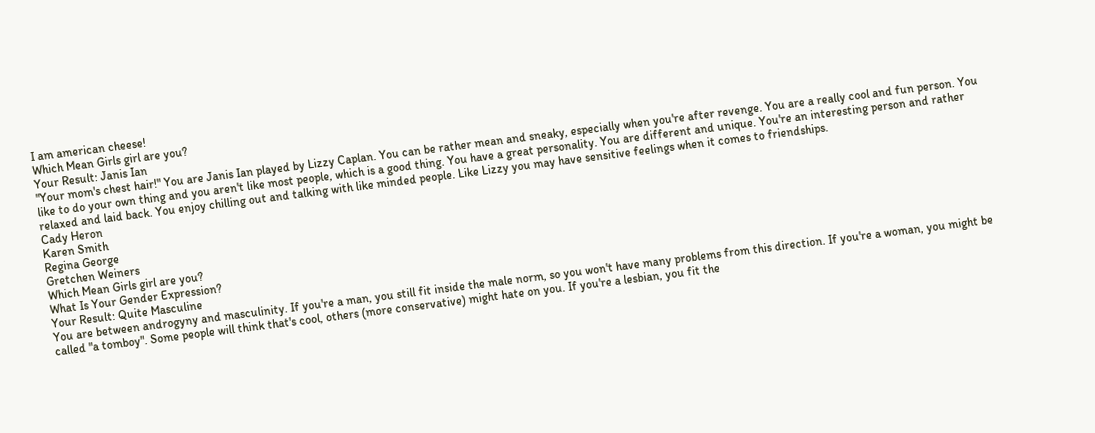I am american cheese!
Which Mean Girls girl are you?
Your Result: Janis Ian
"Your mom's chest hair!" You are Janis Ian played by Lizzy Caplan. You can be rather mean and sneaky, especially when you're after revenge. You are a really cool and fun person. You like to do your own thing and you aren't like most people, which is a good thing. You have a great personality. You are different and unique. You're an interesting person and rather relaxed and laid back. You enjoy chilling out and talking with like minded people. Like Lizzy you may have sensitive feelings when it comes to friendships.
Cady Heron
Karen Smith
Regina George
Gretchen Weiners
Which Mean Girls girl are you?
What Is Your Gender Expression?
Your Result: Quite Masculine
You are between androgyny and masculinity. If you're a man, you still fit inside the male norm, so you won't have many problems from this direction. If you're a woman, you might be called "a tomboy". Some people will think that's cool, others (more conservative) might hate on you. If you're a lesbian, you fit the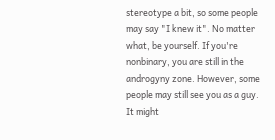stereotype a bit, so some people may say "I knew it". No matter what, be yourself. If you're nonbinary, you are still in the androgyny zone. However, some people may still see you as a guy. It might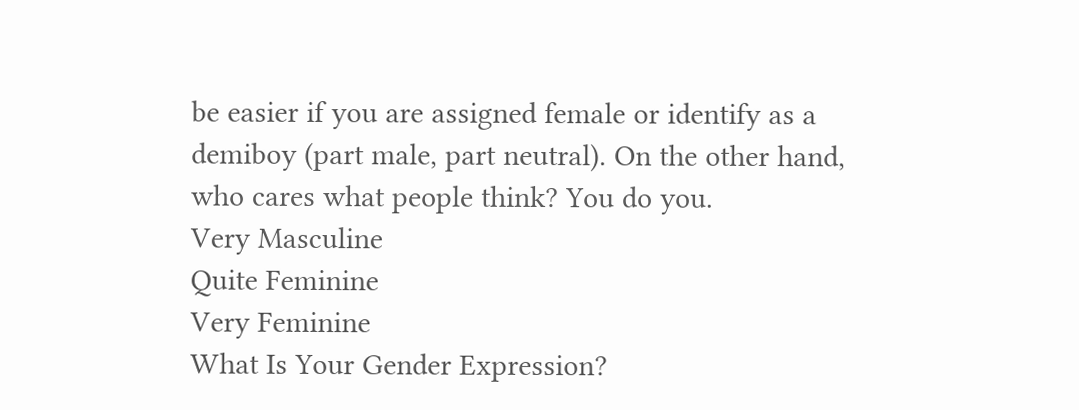be easier if you are assigned female or identify as a demiboy (part male, part neutral). On the other hand, who cares what people think? You do you.
Very Masculine
Quite Feminine
Very Feminine
What Is Your Gender Expression?